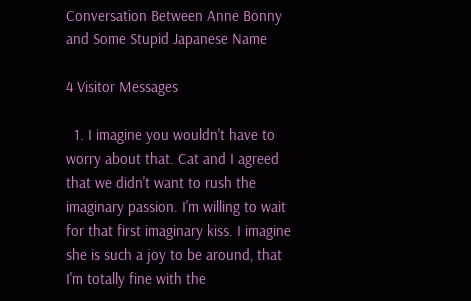Conversation Between Anne Bonny and Some Stupid Japanese Name

4 Visitor Messages

  1. I imagine you wouldn't have to worry about that. Cat and I agreed that we didn't want to rush the imaginary passion. I'm willing to wait for that first imaginary kiss. I imagine she is such a joy to be around, that I'm totally fine with the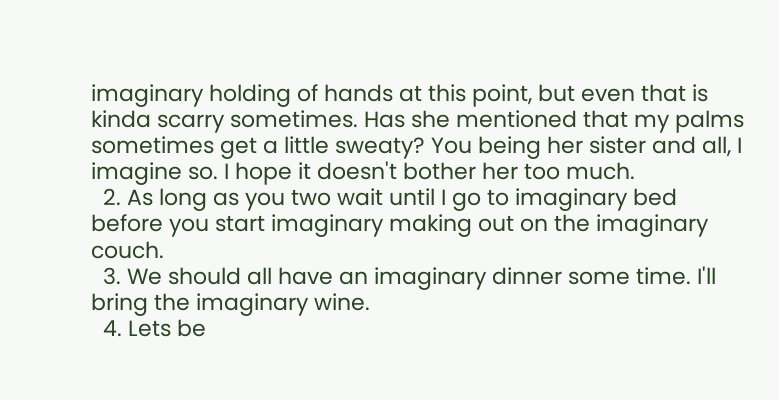imaginary holding of hands at this point, but even that is kinda scarry sometimes. Has she mentioned that my palms sometimes get a little sweaty? You being her sister and all, I imagine so. I hope it doesn't bother her too much.
  2. As long as you two wait until I go to imaginary bed before you start imaginary making out on the imaginary couch.
  3. We should all have an imaginary dinner some time. I'll bring the imaginary wine.
  4. Lets be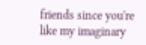friends since you're like my imaginary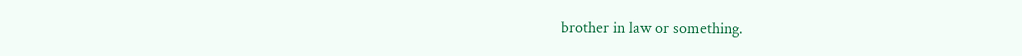brother in law or something.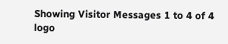Showing Visitor Messages 1 to 4 of 4 logo